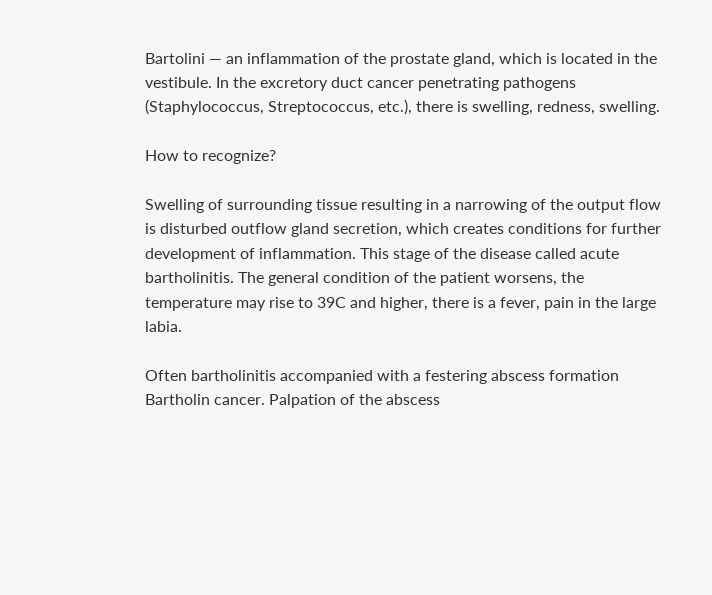Bartolini — an inflammation of the prostate gland, which is located in the vestibule. In the excretory duct cancer penetrating pathogens (Staphylococcus, Streptococcus, etc.), there is swelling, redness, swelling.

How to recognize?

Swelling of surrounding tissue resulting in a narrowing of the output flow is disturbed outflow gland secretion, which creates conditions for further development of inflammation. This stage of the disease called acute bartholinitis. The general condition of the patient worsens, the temperature may rise to 39C and higher, there is a fever, pain in the large labia.

Often bartholinitis accompanied with a festering abscess formation Bartholin cancer. Palpation of the abscess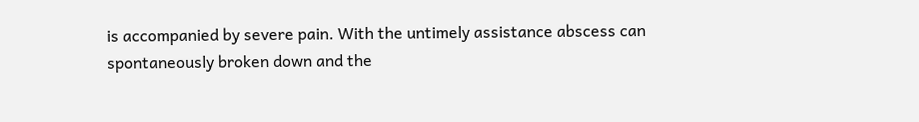is accompanied by severe pain. With the untimely assistance abscess can spontaneously broken down and the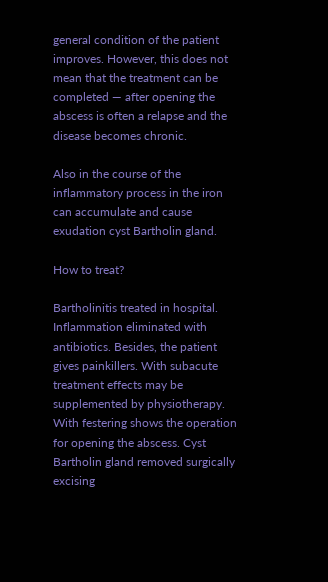general condition of the patient improves. However, this does not mean that the treatment can be completed — after opening the abscess is often a relapse and the disease becomes chronic.

Also in the course of the inflammatory process in the iron can accumulate and cause exudation cyst Bartholin gland.

How to treat?

Bartholinitis treated in hospital. Inflammation eliminated with antibiotics. Besides, the patient gives painkillers. With subacute treatment effects may be supplemented by physiotherapy. With festering shows the operation for opening the abscess. Cyst Bartholin gland removed surgically excising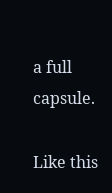a full capsule.

Like this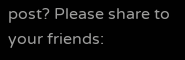post? Please share to your friends: